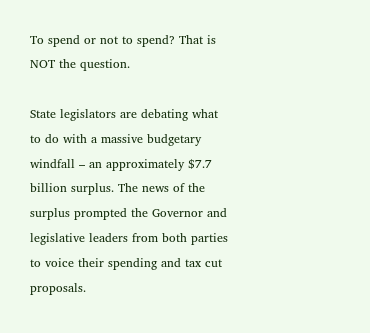To spend or not to spend? That is NOT the question.

State legislators are debating what to do with a massive budgetary windfall – an approximately $7.7 billion surplus. The news of the surplus prompted the Governor and legislative leaders from both parties to voice their spending and tax cut proposals.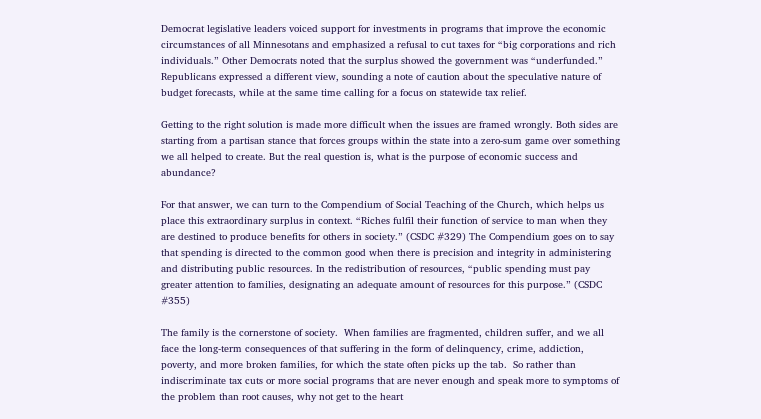Democrat legislative leaders voiced support for investments in programs that improve the economic circumstances of all Minnesotans and emphasized a refusal to cut taxes for “big corporations and rich individuals.” Other Democrats noted that the surplus showed the government was “underfunded.”  Republicans expressed a different view, sounding a note of caution about the speculative nature of budget forecasts, while at the same time calling for a focus on statewide tax relief.

Getting to the right solution is made more difficult when the issues are framed wrongly. Both sides are starting from a partisan stance that forces groups within the state into a zero-sum game over something we all helped to create. But the real question is, what is the purpose of economic success and abundance?

For that answer, we can turn to the Compendium of Social Teaching of the Church, which helps us place this extraordinary surplus in context. “Riches fulfil their function of service to man when they are destined to produce benefits for others in society.” (CSDC #329) The Compendium goes on to say that spending is directed to the common good when there is precision and integrity in administering and distributing public resources. In the redistribution of resources, “public spending must pay greater attention to families, designating an adequate amount of resources for this purpose.” (CSDC #355)

The family is the cornerstone of society.  When families are fragmented, children suffer, and we all face the long-term consequences of that suffering in the form of delinquency, crime, addiction, poverty, and more broken families, for which the state often picks up the tab.  So rather than indiscriminate tax cuts or more social programs that are never enough and speak more to symptoms of the problem than root causes, why not get to the heart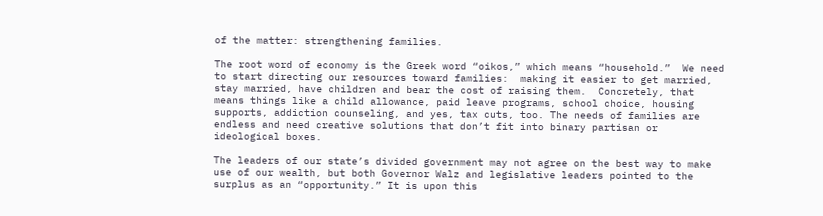of the matter: strengthening families.

The root word of economy is the Greek word “oikos,” which means “household.”  We need to start directing our resources toward families:  making it easier to get married, stay married, have children and bear the cost of raising them.  Concretely, that means things like a child allowance, paid leave programs, school choice, housing supports, addiction counseling, and yes, tax cuts, too. The needs of families are endless and need creative solutions that don’t fit into binary partisan or ideological boxes.

The leaders of our state’s divided government may not agree on the best way to make use of our wealth, but both Governor Walz and legislative leaders pointed to the surplus as an “opportunity.” It is upon this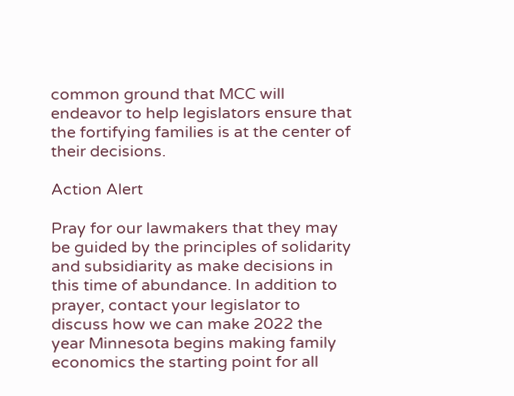common ground that MCC will endeavor to help legislators ensure that the fortifying families is at the center of their decisions.

Action Alert

Pray for our lawmakers that they may be guided by the principles of solidarity and subsidiarity as make decisions in this time of abundance. In addition to prayer, contact your legislator to discuss how we can make 2022 the year Minnesota begins making family economics the starting point for all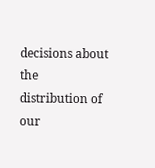decisions about the distribution of our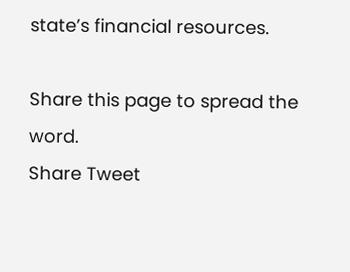state’s financial resources.

Share this page to spread the word.
Share Tweet